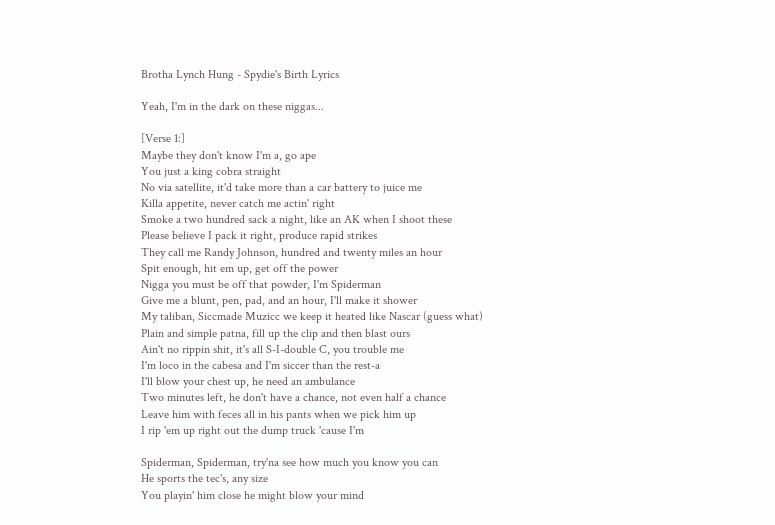Brotha Lynch Hung - Spydie's Birth Lyrics

Yeah, I'm in the dark on these niggas...

[Verse 1:]
Maybe they don't know I'm a, go ape
You just a king cobra straight
No via satellite, it'd take more than a car battery to juice me
Killa appetite, never catch me actin' right
Smoke a two hundred sack a night, like an AK when I shoot these
Please believe I pack it right, produce rapid strikes
They call me Randy Johnson, hundred and twenty miles an hour
Spit enough, hit em up, get off the power
Nigga you must be off that powder, I'm Spiderman
Give me a blunt, pen, pad, and an hour, I'll make it shower
My taliban, Siccmade Muzicc we keep it heated like Nascar (guess what)
Plain and simple patna, fill up the clip and then blast ours
Ain't no rippin shit, it's all S-I-double C, you trouble me
I'm loco in the cabesa and I'm siccer than the rest-a
I'll blow your chest up, he need an ambulance
Two minutes left, he don't have a chance, not even half a chance
Leave him with feces all in his pants when we pick him up
I rip 'em up right out the dump truck 'cause I'm

Spiderman, Spiderman, try'na see how much you know you can
He sports the tec's, any size
You playin' him close he might blow your mind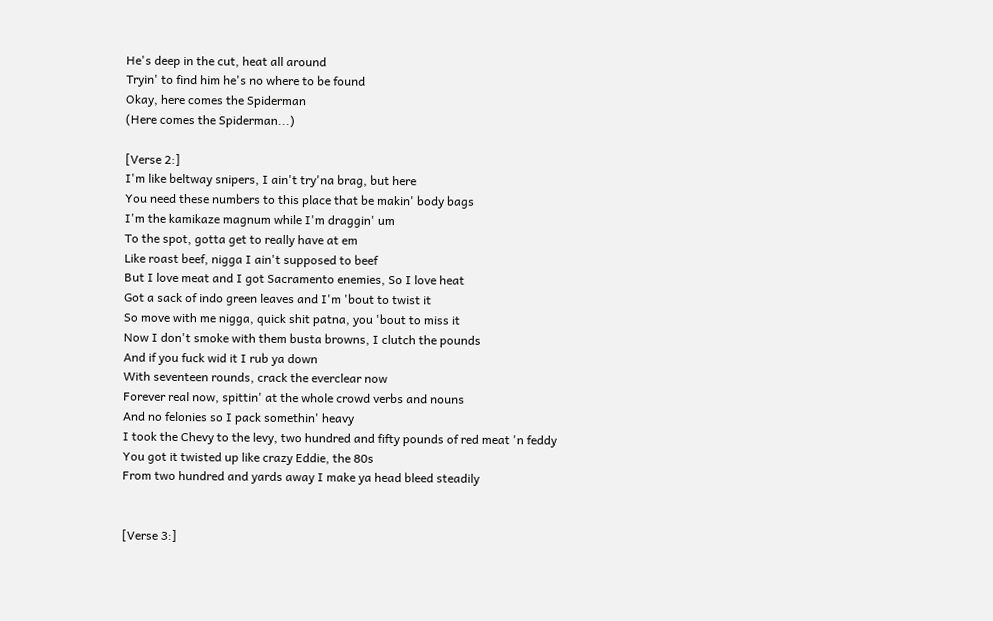He's deep in the cut, heat all around
Tryin' to find him he's no where to be found
Okay, here comes the Spiderman
(Here comes the Spiderman...)

[Verse 2:]
I'm like beltway snipers, I ain't try'na brag, but here
You need these numbers to this place that be makin' body bags
I'm the kamikaze magnum while I'm draggin' um
To the spot, gotta get to really have at em
Like roast beef, nigga I ain't supposed to beef
But I love meat and I got Sacramento enemies, So I love heat
Got a sack of indo green leaves and I'm 'bout to twist it
So move with me nigga, quick shit patna, you 'bout to miss it
Now I don't smoke with them busta browns, I clutch the pounds
And if you fuck wid it I rub ya down
With seventeen rounds, crack the everclear now
Forever real now, spittin' at the whole crowd verbs and nouns
And no felonies so I pack somethin' heavy
I took the Chevy to the levy, two hundred and fifty pounds of red meat 'n feddy
You got it twisted up like crazy Eddie, the 80s
From two hundred and yards away I make ya head bleed steadily


[Verse 3:]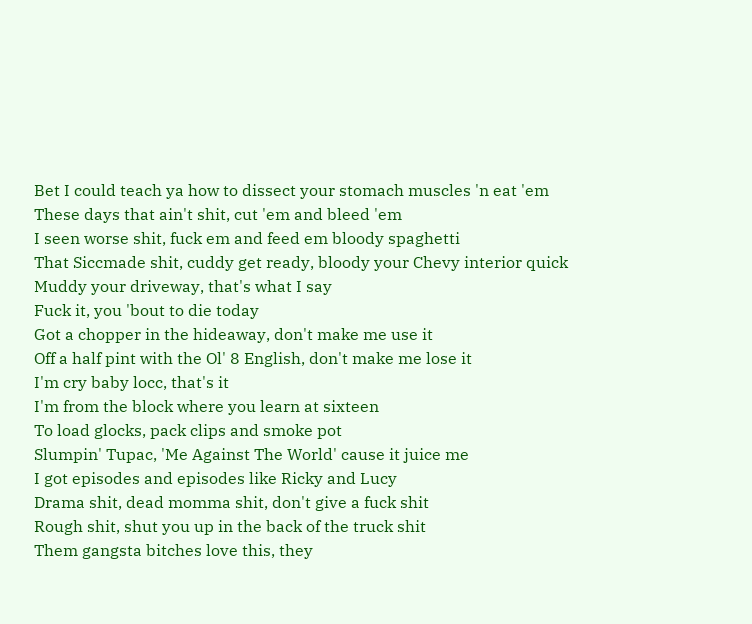Bet I could teach ya how to dissect your stomach muscles 'n eat 'em
These days that ain't shit, cut 'em and bleed 'em
I seen worse shit, fuck em and feed em bloody spaghetti
That Siccmade shit, cuddy get ready, bloody your Chevy interior quick
Muddy your driveway, that's what I say
Fuck it, you 'bout to die today
Got a chopper in the hideaway, don't make me use it
Off a half pint with the Ol' 8 English, don't make me lose it
I'm cry baby locc, that's it
I'm from the block where you learn at sixteen
To load glocks, pack clips and smoke pot
Slumpin' Tupac, 'Me Against The World' cause it juice me
I got episodes and episodes like Ricky and Lucy
Drama shit, dead momma shit, don't give a fuck shit
Rough shit, shut you up in the back of the truck shit
Them gangsta bitches love this, they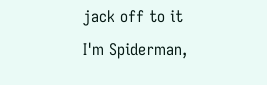jack off to it
I'm Spiderman,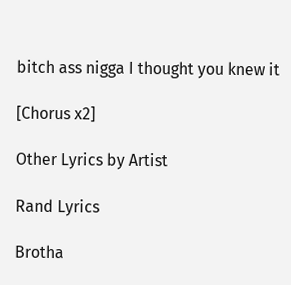bitch ass nigga I thought you knew it

[Chorus x2]

Other Lyrics by Artist

Rand Lyrics

Brotha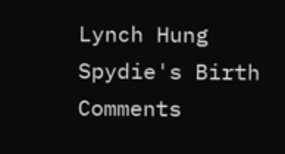Lynch Hung Spydie's Birth Comments